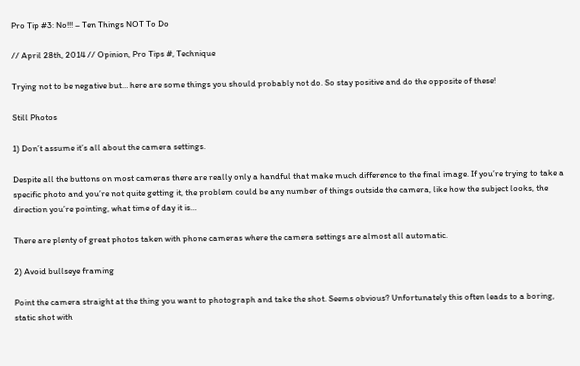Pro Tip #3: No!!! – Ten Things NOT To Do

// April 28th, 2014 // Opinion, Pro Tips #, Technique

Trying not to be negative but… here are some things you should probably not do. So stay positive and do the opposite of these!

Still Photos

1) Don’t assume it’s all about the camera settings.

Despite all the buttons on most cameras there are really only a handful that make much difference to the final image. If you’re trying to take a specific photo and you’re not quite getting it, the problem could be any number of things outside the camera, like how the subject looks, the direction you’re pointing, what time of day it is…

There are plenty of great photos taken with phone cameras where the camera settings are almost all automatic.

2) Avoid bullseye framing

Point the camera straight at the thing you want to photograph and take the shot. Seems obvious? Unfortunately this often leads to a boring, static shot with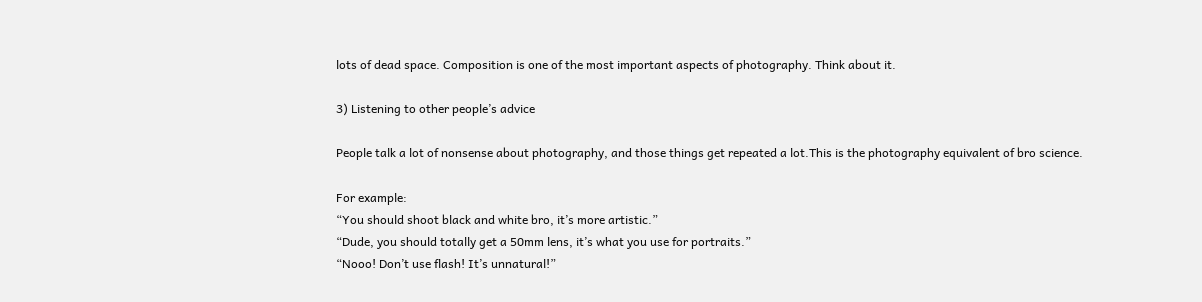lots of dead space. Composition is one of the most important aspects of photography. Think about it.

3) Listening to other people’s advice

People talk a lot of nonsense about photography, and those things get repeated a lot.This is the photography equivalent of bro science.

For example:
“You should shoot black and white bro, it’s more artistic.”
“Dude, you should totally get a 50mm lens, it’s what you use for portraits.”
“Nooo! Don’t use flash! It’s unnatural!”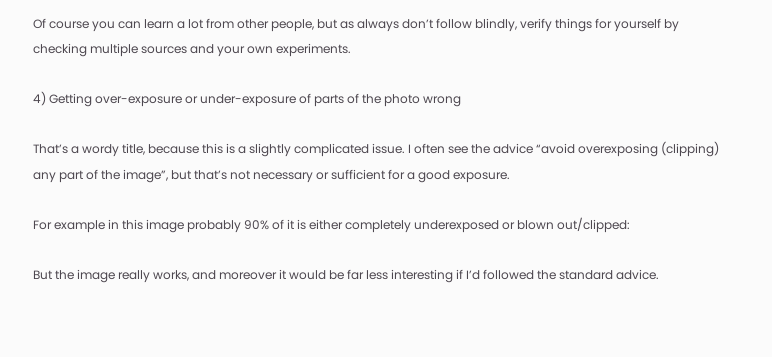Of course you can learn a lot from other people, but as always don’t follow blindly, verify things for yourself by checking multiple sources and your own experiments.

4) Getting over-exposure or under-exposure of parts of the photo wrong

That’s a wordy title, because this is a slightly complicated issue. I often see the advice “avoid overexposing (clipping) any part of the image”, but that’s not necessary or sufficient for a good exposure.

For example in this image probably 90% of it is either completely underexposed or blown out/clipped:

But the image really works, and moreover it would be far less interesting if I’d followed the standard advice.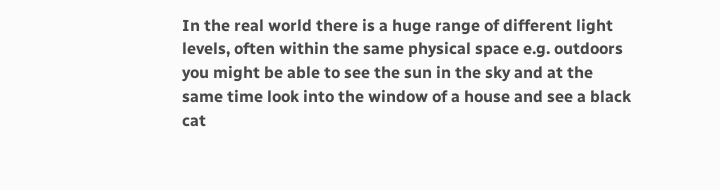In the real world there is a huge range of different light levels, often within the same physical space e.g. outdoors you might be able to see the sun in the sky and at the same time look into the window of a house and see a black cat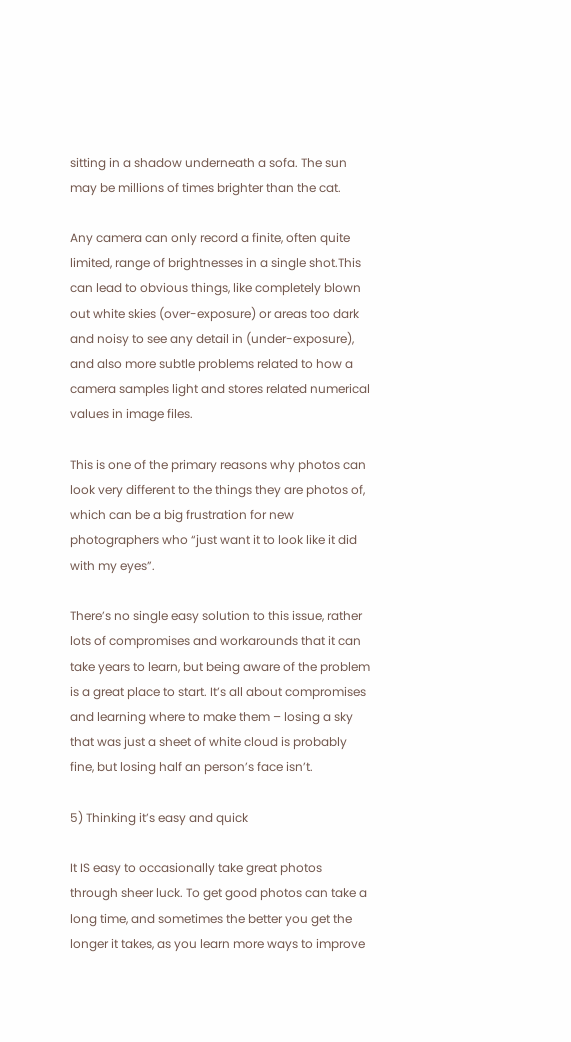sitting in a shadow underneath a sofa. The sun may be millions of times brighter than the cat.

Any camera can only record a finite, often quite limited, range of brightnesses in a single shot.This can lead to obvious things, like completely blown out white skies (over-exposure) or areas too dark and noisy to see any detail in (under-exposure), and also more subtle problems related to how a camera samples light and stores related numerical values in image files.

This is one of the primary reasons why photos can look very different to the things they are photos of, which can be a big frustration for new photographers who “just want it to look like it did with my eyes”.

There’s no single easy solution to this issue, rather lots of compromises and workarounds that it can take years to learn, but being aware of the problem is a great place to start. It’s all about compromises and learning where to make them – losing a sky that was just a sheet of white cloud is probably fine, but losing half an person’s face isn’t.

5) Thinking it’s easy and quick

It IS easy to occasionally take great photos through sheer luck. To get good photos can take a long time, and sometimes the better you get the longer it takes, as you learn more ways to improve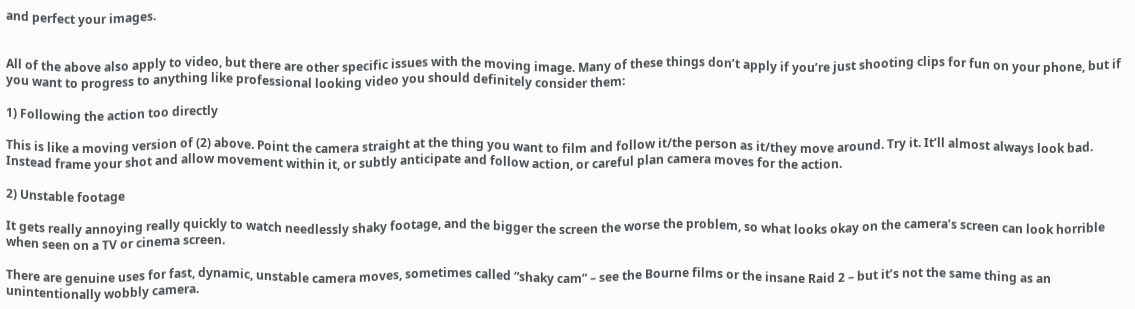and perfect your images.


All of the above also apply to video, but there are other specific issues with the moving image. Many of these things don’t apply if you’re just shooting clips for fun on your phone, but if you want to progress to anything like professional looking video you should definitely consider them:

1) Following the action too directly

This is like a moving version of (2) above. Point the camera straight at the thing you want to film and follow it/the person as it/they move around. Try it. It’ll almost always look bad. Instead frame your shot and allow movement within it, or subtly anticipate and follow action, or careful plan camera moves for the action.

2) Unstable footage

It gets really annoying really quickly to watch needlessly shaky footage, and the bigger the screen the worse the problem, so what looks okay on the camera’s screen can look horrible when seen on a TV or cinema screen.

There are genuine uses for fast, dynamic, unstable camera moves, sometimes called “shaky cam” – see the Bourne films or the insane Raid 2 – but it’s not the same thing as an unintentionally wobbly camera.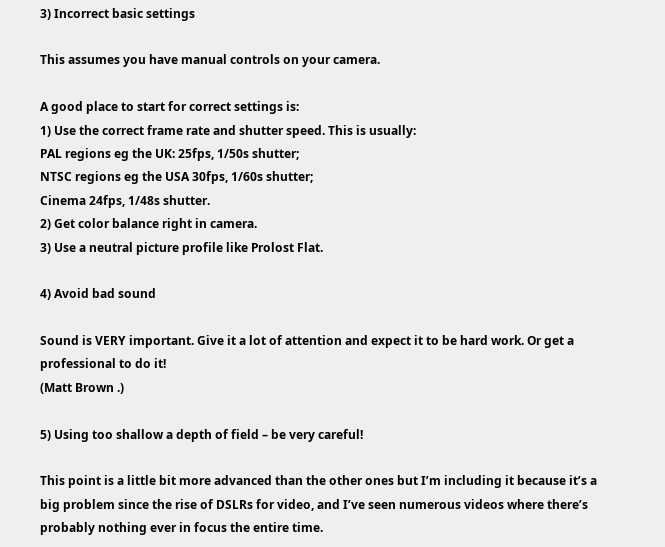3) Incorrect basic settings

This assumes you have manual controls on your camera.

A good place to start for correct settings is:
1) Use the correct frame rate and shutter speed. This is usually:
PAL regions eg the UK: 25fps, 1/50s shutter;
NTSC regions eg the USA 30fps, 1/60s shutter;
Cinema 24fps, 1/48s shutter.
2) Get color balance right in camera.
3) Use a neutral picture profile like Prolost Flat.

4) Avoid bad sound

Sound is VERY important. Give it a lot of attention and expect it to be hard work. Or get a professional to do it!
(Matt Brown .)

5) Using too shallow a depth of field – be very careful!

This point is a little bit more advanced than the other ones but I’m including it because it’s a big problem since the rise of DSLRs for video, and I’ve seen numerous videos where there’s probably nothing ever in focus the entire time.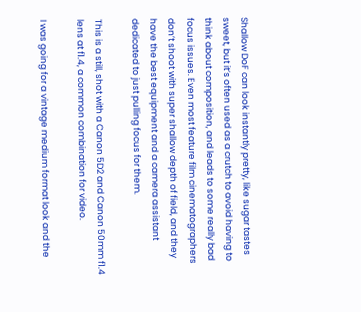Shallow DoF can look instantly pretty, like sugar tastes sweet, but it’s often used as a crutch to avoid having to think about composition, and leads to some really bad focus issues. Even most feature film cinematographers don’t shoot with super shallow depth of field, and they have the best equipment and a camera assistant dedicated to just pulling focus for them.

This is a still, shot with a Canon 5D2 and Canon 50mm f1.4 lens at f1.4, a common combination for video.

I was going for a vintage medium format look and the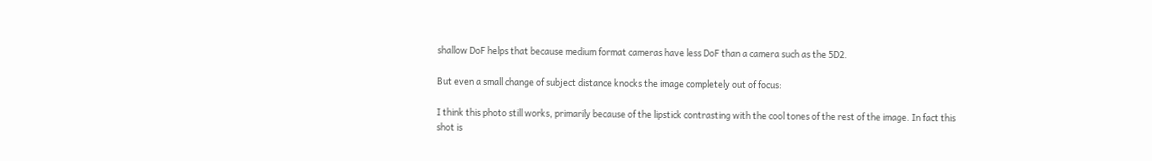shallow DoF helps that because medium format cameras have less DoF than a camera such as the 5D2.

But even a small change of subject distance knocks the image completely out of focus:

I think this photo still works, primarily because of the lipstick contrasting with the cool tones of the rest of the image. In fact this shot is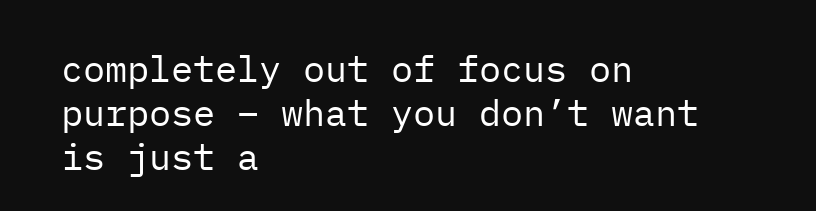completely out of focus on purpose – what you don’t want is just a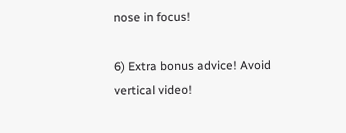nose in focus!

6) Extra bonus advice! Avoid vertical video!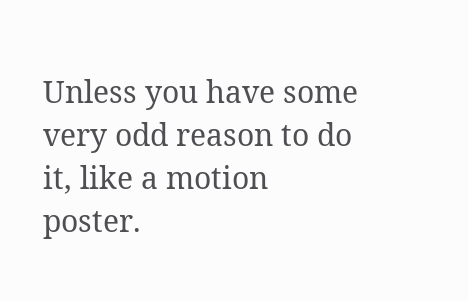Unless you have some very odd reason to do it, like a motion poster.